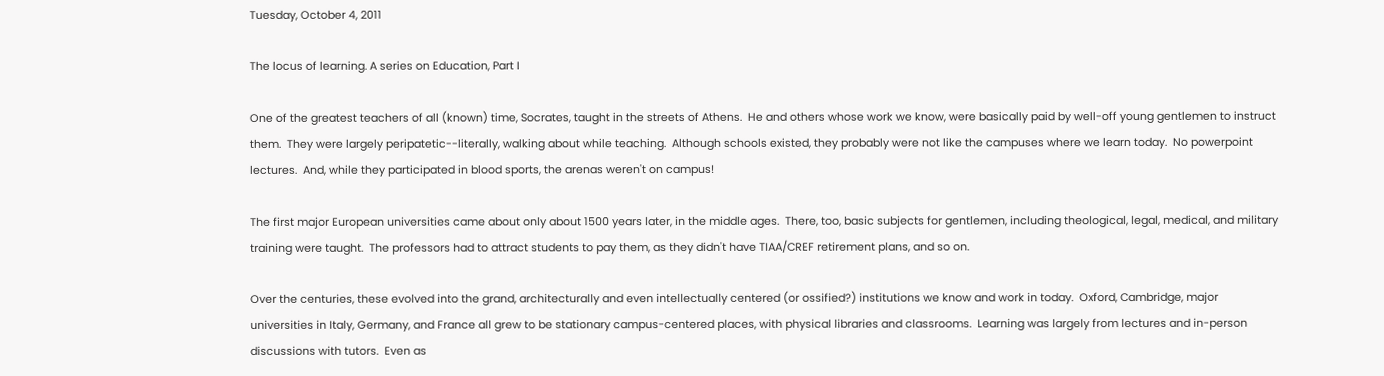Tuesday, October 4, 2011

The locus of learning. A series on Education, Part I

One of the greatest teachers of all (known) time, Socrates, taught in the streets of Athens.  He and others whose work we know, were basically paid by well-off young gentlemen to instruct them.  They were largely peripatetic--literally, walking about while teaching.  Although schools existed, they probably were not like the campuses where we learn today.  No powerpoint lectures.  And, while they participated in blood sports, the arenas weren't on campus!

The first major European universities came about only about 1500 years later, in the middle ages.  There, too, basic subjects for gentlemen, including theological, legal, medical, and military training were taught.  The professors had to attract students to pay them, as they didn't have TIAA/CREF retirement plans, and so on.

Over the centuries, these evolved into the grand, architecturally and even intellectually centered (or ossified?) institutions we know and work in today.  Oxford, Cambridge, major universities in Italy, Germany, and France all grew to be stationary campus-centered places, with physical libraries and classrooms.  Learning was largely from lectures and in-person discussions with tutors.  Even as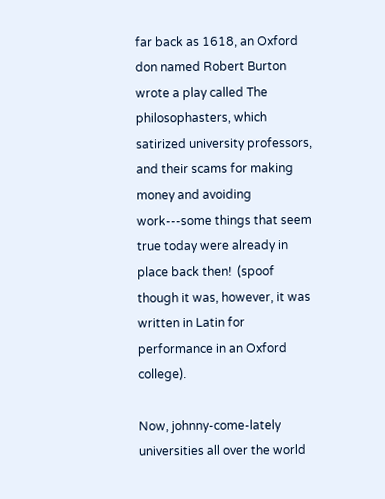far back as 1618, an Oxford don named Robert Burton wrote a play called The philosophasters, which satirized university professors, and their scams for making money and avoiding work---some things that seem true today were already in place back then!  (spoof though it was, however, it was written in Latin for performance in an Oxford college).

Now, johnny-come-lately universities all over the world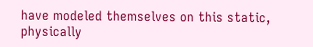have modeled themselves on this static, physically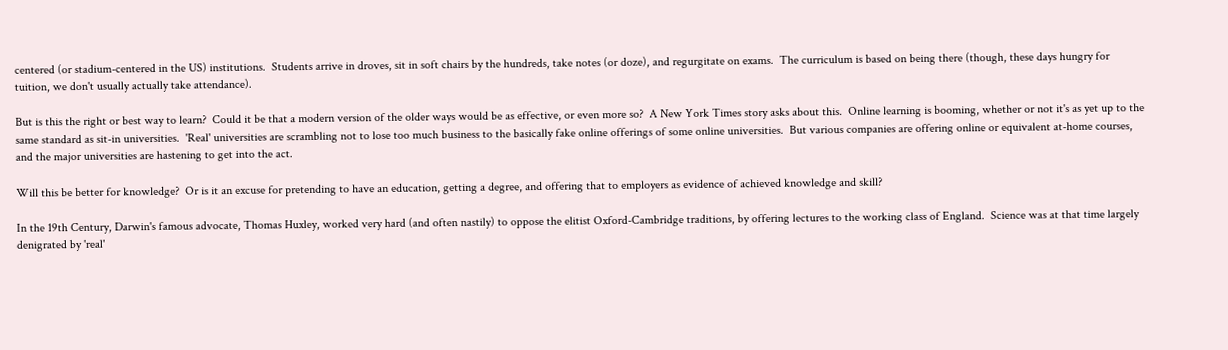centered (or stadium-centered in the US) institutions.  Students arrive in droves, sit in soft chairs by the hundreds, take notes (or doze), and regurgitate on exams.  The curriculum is based on being there (though, these days hungry for tuition, we don't usually actually take attendance).

But is this the right or best way to learn?  Could it be that a modern version of the older ways would be as effective, or even more so?  A New York Times story asks about this.  Online learning is booming, whether or not it's as yet up to the same standard as sit-in universities.  'Real' universities are scrambling not to lose too much business to the basically fake online offerings of some online universities.  But various companies are offering online or equivalent at-home courses, and the major universities are hastening to get into the act.

Will this be better for knowledge?  Or is it an excuse for pretending to have an education, getting a degree, and offering that to employers as evidence of achieved knowledge and skill?

In the 19th Century, Darwin's famous advocate, Thomas Huxley, worked very hard (and often nastily) to oppose the elitist Oxford-Cambridge traditions, by offering lectures to the working class of England.  Science was at that time largely denigrated by 'real'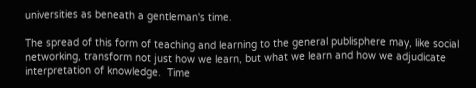universities as beneath a gentleman's time.

The spread of this form of teaching and learning to the general publisphere may, like social networking, transform not just how we learn, but what we learn and how we adjudicate interpretation of knowledge.  Time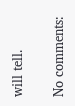will tell.

No comments: